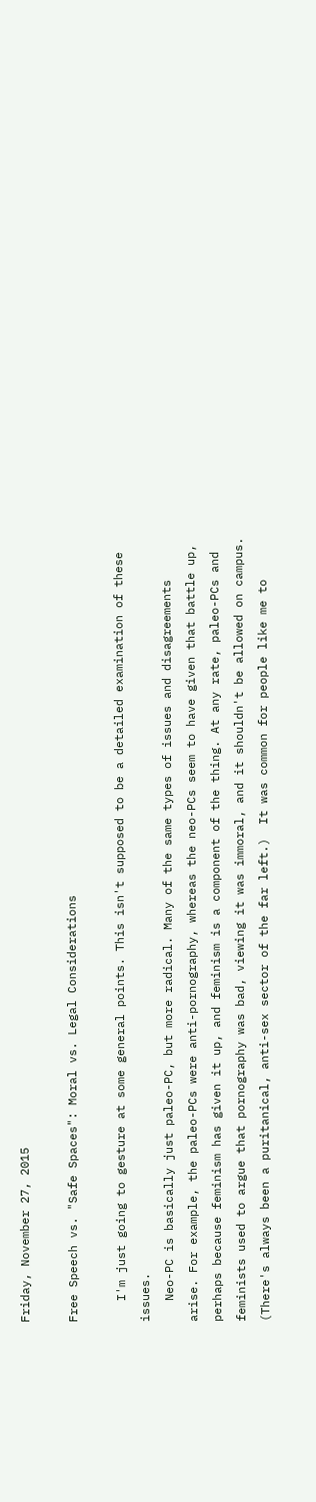Friday, November 27, 2015

Free Speech vs. "Safe Spaces": Moral vs. Legal Considerations

   I'm just going to gesture at some general points. This isn't supposed to be a detailed examination of these issues.
   Neo-PC is basically just paleo-PC, but more radical. Many of the same types of issues and disagreements arise. For example, the paleo-PCs were anti-pornography, whereas the neo-PCs seem to have given that battle up, perhaps because feminism has given it up, and feminism is a component of the thing. At any rate, paleo-PCs and feminists used to argue that pornography was bad, viewing it was immoral, and it shouldn't be allowed on campus. (There's always been a puritanical, anti-sex sector of the far left.)  It was common for people like me to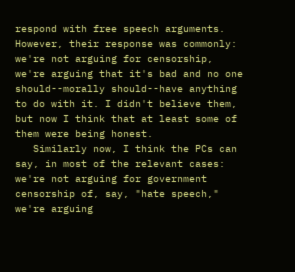respond with free speech arguments. However, their response was commonly: we're not arguing for censorship, we're arguing that it's bad and no one should--morally should--have anything to do with it. I didn't believe them, but now I think that at least some of them were being honest.
   Similarly now, I think the PCs can say, in most of the relevant cases: we're not arguing for government censorship of, say, "hate speech," we're arguing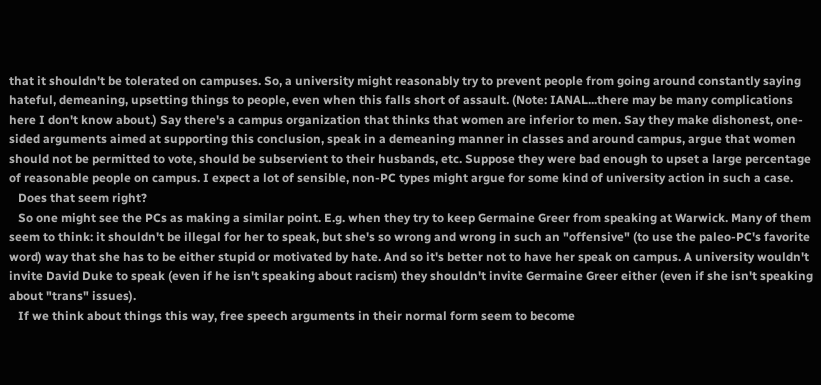that it shouldn't be tolerated on campuses. So, a university might reasonably try to prevent people from going around constantly saying hateful, demeaning, upsetting things to people, even when this falls short of assault. (Note: IANAL...there may be many complications here I don't know about.) Say there's a campus organization that thinks that women are inferior to men. Say they make dishonest, one-sided arguments aimed at supporting this conclusion, speak in a demeaning manner in classes and around campus, argue that women should not be permitted to vote, should be subservient to their husbands, etc. Suppose they were bad enough to upset a large percentage of reasonable people on campus. I expect a lot of sensible, non-PC types might argue for some kind of university action in such a case.
   Does that seem right?
   So one might see the PCs as making a similar point. E.g. when they try to keep Germaine Greer from speaking at Warwick. Many of them seem to think: it shouldn't be illegal for her to speak, but she's so wrong and wrong in such an "offensive" (to use the paleo-PC's favorite word) way that she has to be either stupid or motivated by hate. And so it's better not to have her speak on campus. A university wouldn't invite David Duke to speak (even if he isn't speaking about racism) they shouldn't invite Germaine Greer either (even if she isn't speaking about "trans" issues).
   If we think about things this way, free speech arguments in their normal form seem to become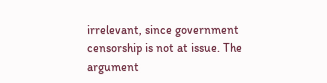irrelevant, since government censorship is not at issue. The argument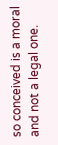so conceived is a moral and not a legal one.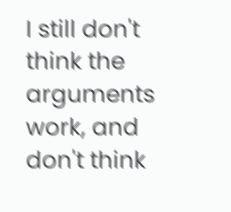I still don't think the arguments work, and don't think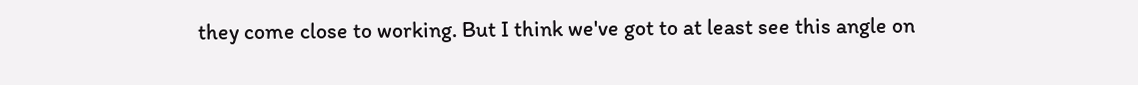they come close to working. But I think we've got to at least see this angle on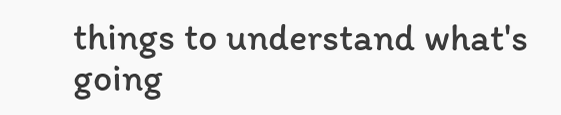things to understand what's going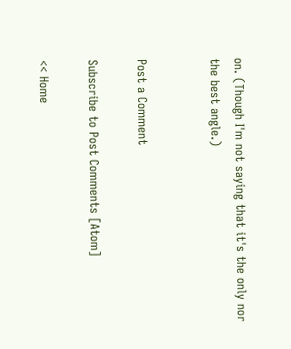on. (Though I'm not saying that it's the only nor the best angle.)


Post a Comment

Subscribe to Post Comments [Atom]

<< Home